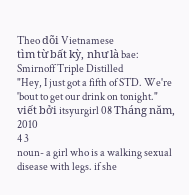Theo dõi Vietnamese
tìm từ bất kỳ, như là bae:
Smirnoff Triple Distilled
"Hey, I just got a fifth of STD. We're 'bout to get our drink on tonight."
viết bởi itsyurgirl 08 Tháng năm, 2010
4 3
noun- a girl who is a walking sexual disease with legs. if she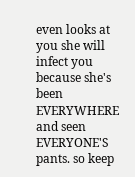even looks at you she will infect you because she's been EVERYWHERE and seen EVERYONE'S pants. so keep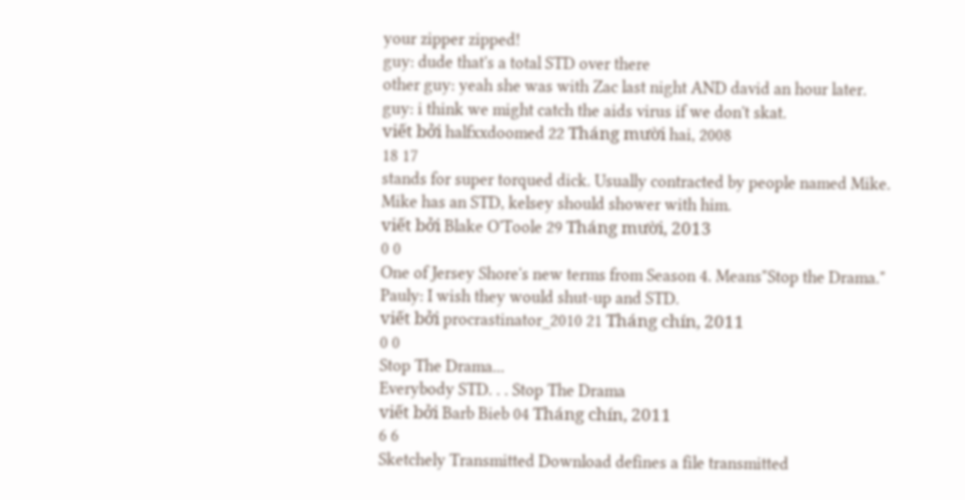your zipper zipped!
guy: dude that's a total STD over there
other guy: yeah she was with Zac last night AND david an hour later.
guy: i think we might catch the aids virus if we don't skat.
viết bởi halfxxdoomed 22 Tháng mười hai, 2008
18 17
stands for super torqued dick. Usually contracted by people named Mike.
Mike has an STD, kelsey should shower with him.
viết bởi Blake O'Toole 29 Tháng mười, 2013
0 0
One of Jersey Shore's new terms from Season 4. Means"Stop the Drama."
Pauly: I wish they would shut-up and STD.
viết bởi procrastinator_2010 21 Tháng chín, 2011
0 0
Stop The Drama...
Everybody STD. . . Stop The Drama
viết bởi Barb Bieb 04 Tháng chín, 2011
6 6
Sketchely Transmitted Download defines a file transmitted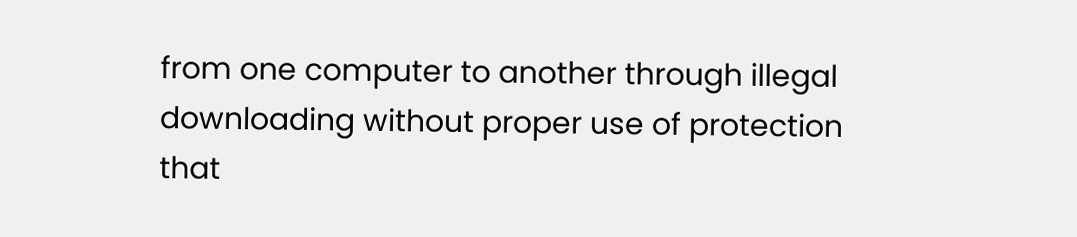from one computer to another through illegal downloading without proper use of protection that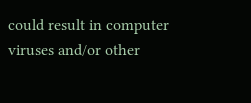could result in computer viruses and/or other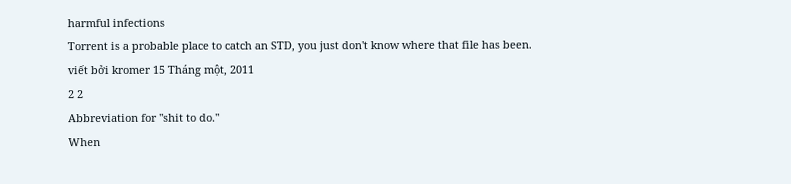harmful infections
Torrent is a probable place to catch an STD, you just don't know where that file has been.
viết bởi kromer 15 Tháng một, 2011
2 2
Abbreviation for "shit to do."
When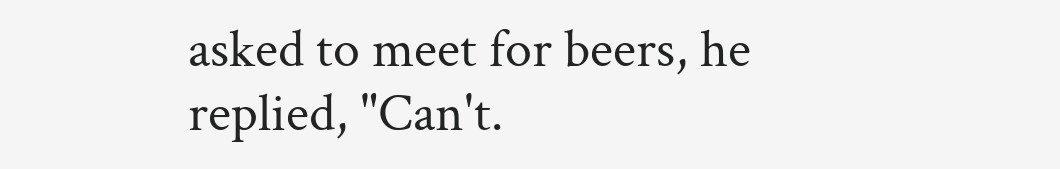asked to meet for beers, he replied, "Can't.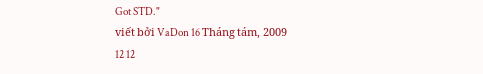Got STD."
viết bởi VaDon 16 Tháng tám, 2009
12 12